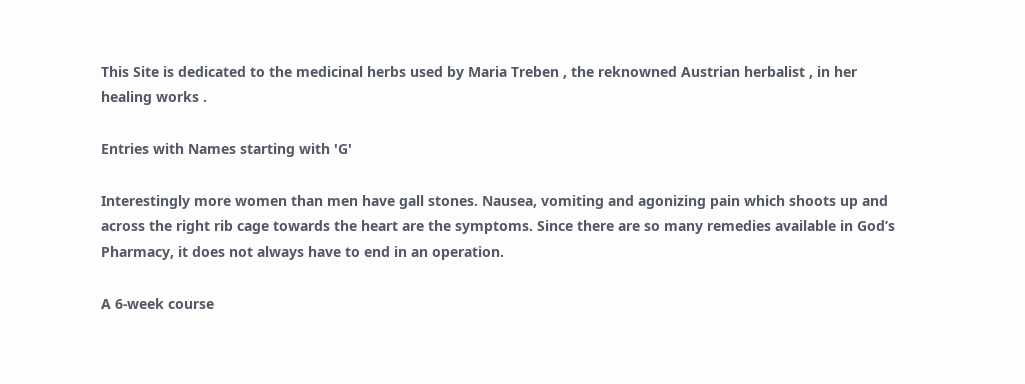This Site is dedicated to the medicinal herbs used by Maria Treben , the reknowned Austrian herbalist , in her healing works .

Entries with Names starting with 'G'

Interestingly more women than men have gall stones. Nausea, vomiting and agonizing pain which shoots up and across the right rib cage towards the heart are the symptoms. Since there are so many remedies available in God’s Pharmacy, it does not always have to end in an operation.

A 6-week course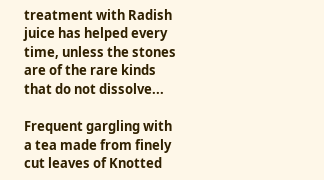treatment with Radish juice has helped every time, unless the stones are of the rare kinds that do not dissolve...

Frequent gargling with a tea made from finely cut leaves of Knotted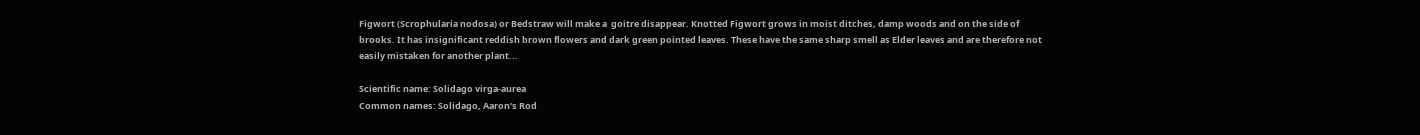Figwort (Scrophularia nodosa) or Bedstraw will make a  goitre disappear. Knotted Figwort grows in moist ditches, damp woods and on the side of brooks. It has insignificant reddish brown flowers and dark green pointed leaves. These have the same sharp smell as Elder leaves and are therefore not easily mistaken for another plant...

Scientific name: Solidago virga-aurea
Common names: Solidago, Aaron's Rod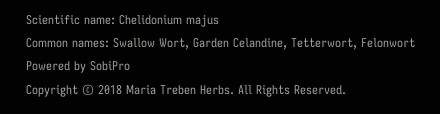Scientific name: Chelidonium majus
Common names: Swallow Wort, Garden Celandine, Tetterwort, Felonwort
Powered by SobiPro
Copyright © 2018 Maria Treben Herbs. All Rights Reserved.